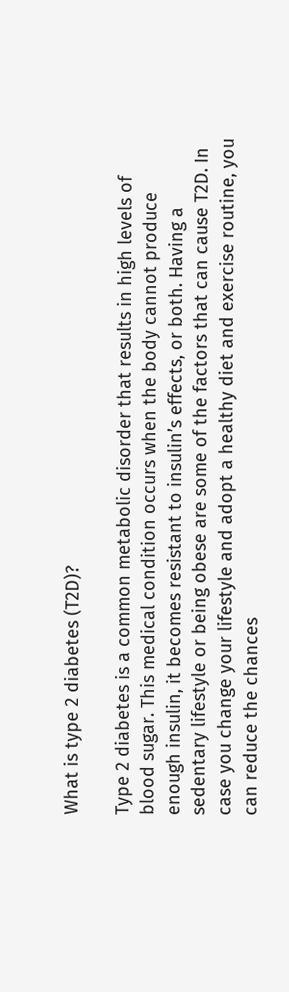What is type 2 diabetes (T2D)?

Type 2 diabetes is a common metabolic disorder that results in high levels of blood sugar. This medical condition occurs when the body cannot produce enough insulin, it becomes resistant to insulin’s effects, or both. Having a sedentary lifestyle or being obese are some of the factors that can cause T2D. In case you change your lifestyle and adopt a healthy diet and exercise routine, you can reduce the chances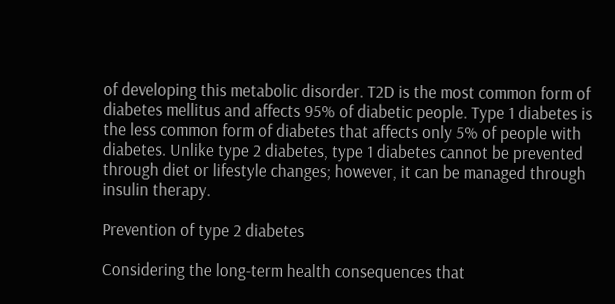of developing this metabolic disorder. T2D is the most common form of diabetes mellitus and affects 95% of diabetic people. Type 1 diabetes is the less common form of diabetes that affects only 5% of people with diabetes. Unlike type 2 diabetes, type 1 diabetes cannot be prevented through diet or lifestyle changes; however, it can be managed through insulin therapy.

Prevention of type 2 diabetes

Considering the long-term health consequences that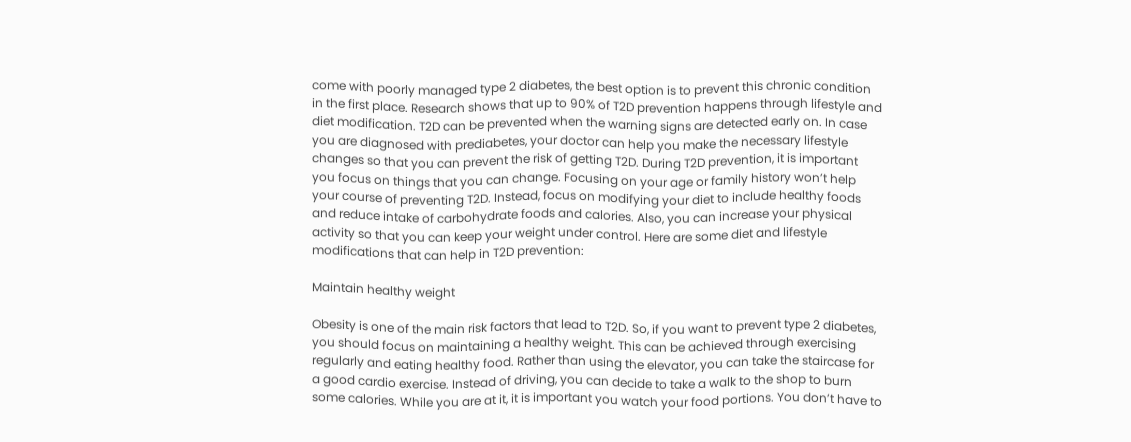come with poorly managed type 2 diabetes, the best option is to prevent this chronic condition in the first place. Research shows that up to 90% of T2D prevention happens through lifestyle and diet modification. T2D can be prevented when the warning signs are detected early on. In case you are diagnosed with prediabetes, your doctor can help you make the necessary lifestyle changes so that you can prevent the risk of getting T2D. During T2D prevention, it is important you focus on things that you can change. Focusing on your age or family history won’t help your course of preventing T2D. Instead, focus on modifying your diet to include healthy foods and reduce intake of carbohydrate foods and calories. Also, you can increase your physical activity so that you can keep your weight under control. Here are some diet and lifestyle modifications that can help in T2D prevention:

Maintain healthy weight

Obesity is one of the main risk factors that lead to T2D. So, if you want to prevent type 2 diabetes, you should focus on maintaining a healthy weight. This can be achieved through exercising regularly and eating healthy food. Rather than using the elevator, you can take the staircase for a good cardio exercise. Instead of driving, you can decide to take a walk to the shop to burn some calories. While you are at it, it is important you watch your food portions. You don’t have to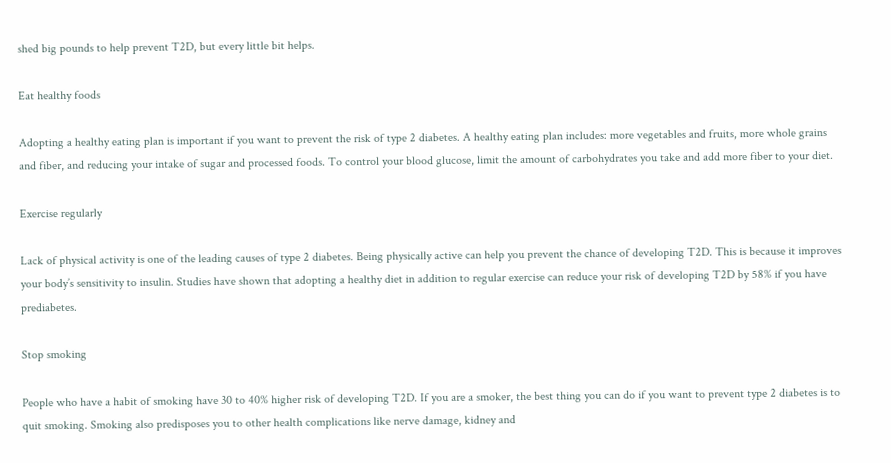shed big pounds to help prevent T2D, but every little bit helps.

Eat healthy foods

Adopting a healthy eating plan is important if you want to prevent the risk of type 2 diabetes. A healthy eating plan includes: more vegetables and fruits, more whole grains and fiber, and reducing your intake of sugar and processed foods. To control your blood glucose, limit the amount of carbohydrates you take and add more fiber to your diet.

Exercise regularly

Lack of physical activity is one of the leading causes of type 2 diabetes. Being physically active can help you prevent the chance of developing T2D. This is because it improves your body’s sensitivity to insulin. Studies have shown that adopting a healthy diet in addition to regular exercise can reduce your risk of developing T2D by 58% if you have prediabetes.

Stop smoking

People who have a habit of smoking have 30 to 40% higher risk of developing T2D. If you are a smoker, the best thing you can do if you want to prevent type 2 diabetes is to quit smoking. Smoking also predisposes you to other health complications like nerve damage, kidney and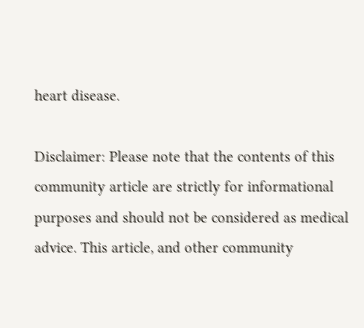heart disease.

Disclaimer: Please note that the contents of this community article are strictly for informational purposes and should not be considered as medical advice. This article, and other community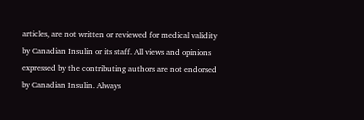articles, are not written or reviewed for medical validity by Canadian Insulin or its staff. All views and opinions expressed by the contributing authors are not endorsed by Canadian Insulin. Always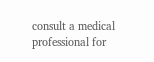consult a medical professional for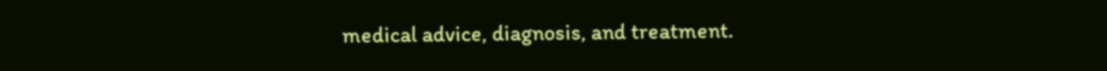medical advice, diagnosis, and treatment.